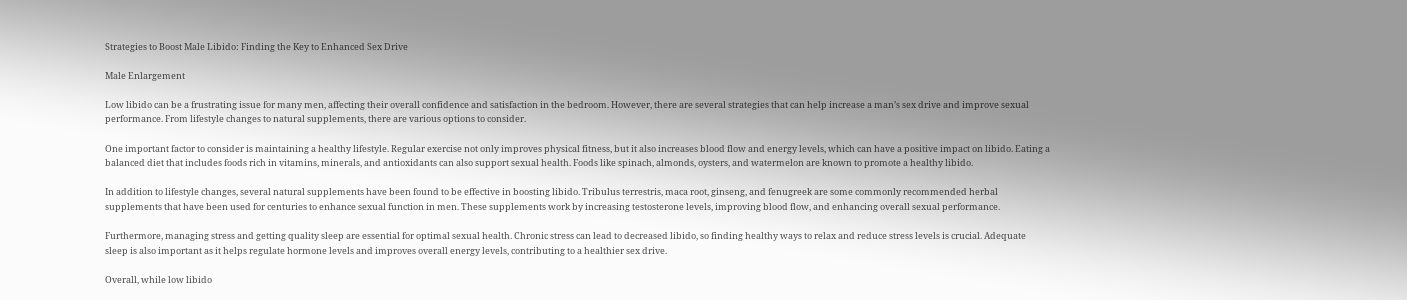Strategies to Boost Male Libido: Finding the Key to Enhanced Sex Drive

Male Enlargement

Low libido can be a frustrating issue for many men, affecting their overall confidence and satisfaction in the bedroom. However, there are several strategies that can help increase a man’s sex drive and improve sexual performance. From lifestyle changes to natural supplements, there are various options to consider.

One important factor to consider is maintaining a healthy lifestyle. Regular exercise not only improves physical fitness, but it also increases blood flow and energy levels, which can have a positive impact on libido. Eating a balanced diet that includes foods rich in vitamins, minerals, and antioxidants can also support sexual health. Foods like spinach, almonds, oysters, and watermelon are known to promote a healthy libido.

In addition to lifestyle changes, several natural supplements have been found to be effective in boosting libido. Tribulus terrestris, maca root, ginseng, and fenugreek are some commonly recommended herbal supplements that have been used for centuries to enhance sexual function in men. These supplements work by increasing testosterone levels, improving blood flow, and enhancing overall sexual performance.

Furthermore, managing stress and getting quality sleep are essential for optimal sexual health. Chronic stress can lead to decreased libido, so finding healthy ways to relax and reduce stress levels is crucial. Adequate sleep is also important as it helps regulate hormone levels and improves overall energy levels, contributing to a healthier sex drive.

Overall, while low libido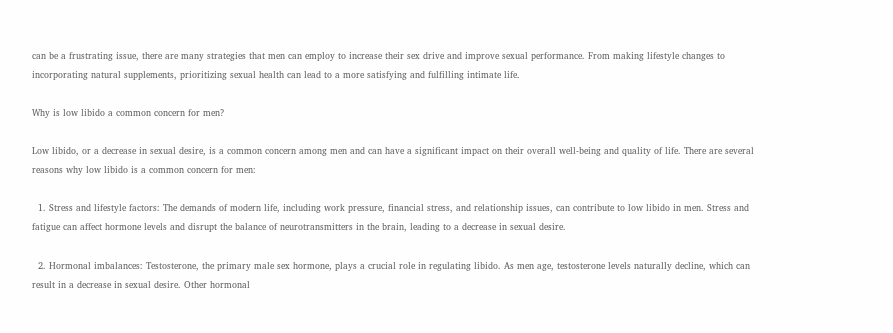can be a frustrating issue, there are many strategies that men can employ to increase their sex drive and improve sexual performance. From making lifestyle changes to incorporating natural supplements, prioritizing sexual health can lead to a more satisfying and fulfilling intimate life.

Why is low libido a common concern for men?

Low libido, or a decrease in sexual desire, is a common concern among men and can have a significant impact on their overall well-being and quality of life. There are several reasons why low libido is a common concern for men:

  1. Stress and lifestyle factors: The demands of modern life, including work pressure, financial stress, and relationship issues, can contribute to low libido in men. Stress and fatigue can affect hormone levels and disrupt the balance of neurotransmitters in the brain, leading to a decrease in sexual desire.

  2. Hormonal imbalances: Testosterone, the primary male sex hormone, plays a crucial role in regulating libido. As men age, testosterone levels naturally decline, which can result in a decrease in sexual desire. Other hormonal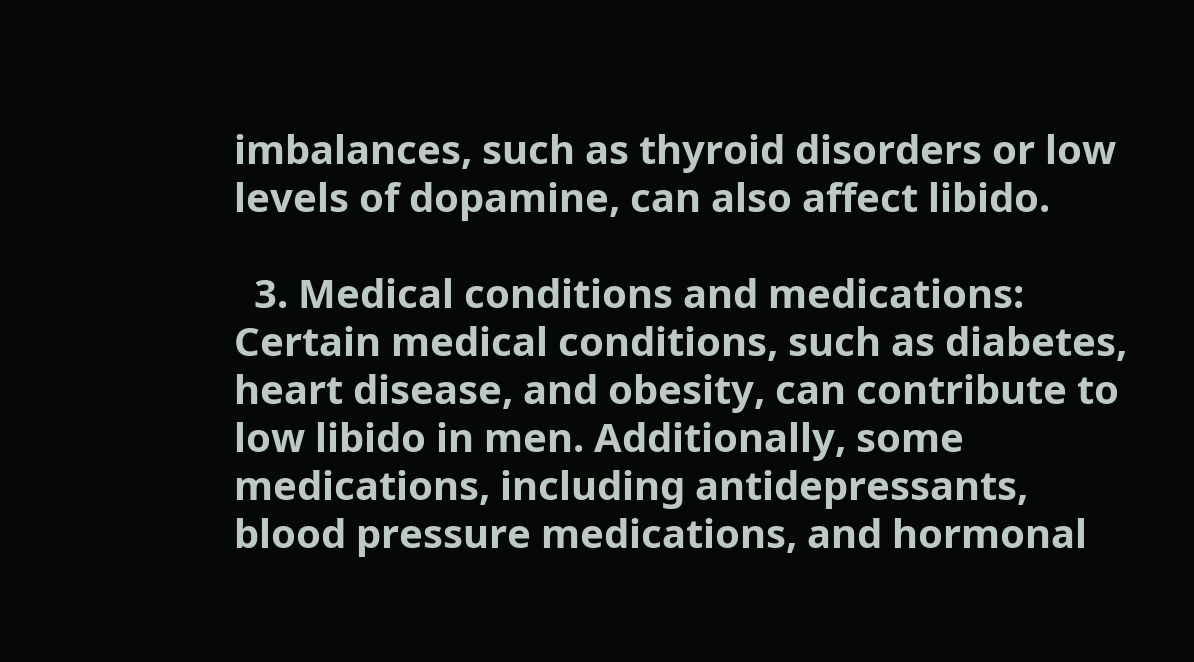imbalances, such as thyroid disorders or low levels of dopamine, can also affect libido.

  3. Medical conditions and medications: Certain medical conditions, such as diabetes, heart disease, and obesity, can contribute to low libido in men. Additionally, some medications, including antidepressants, blood pressure medications, and hormonal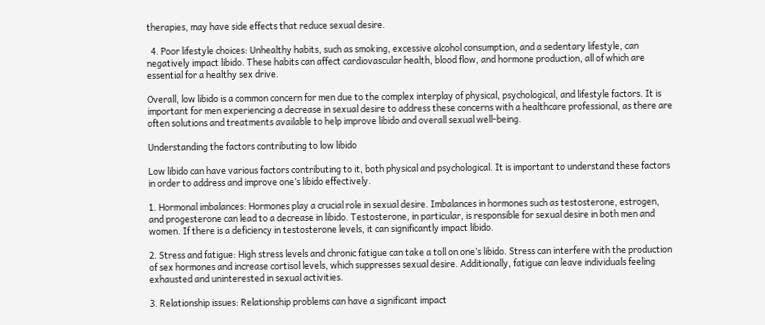therapies, may have side effects that reduce sexual desire.

  4. Poor lifestyle choices: Unhealthy habits, such as smoking, excessive alcohol consumption, and a sedentary lifestyle, can negatively impact libido. These habits can affect cardiovascular health, blood flow, and hormone production, all of which are essential for a healthy sex drive.

Overall, low libido is a common concern for men due to the complex interplay of physical, psychological, and lifestyle factors. It is important for men experiencing a decrease in sexual desire to address these concerns with a healthcare professional, as there are often solutions and treatments available to help improve libido and overall sexual well-being.

Understanding the factors contributing to low libido

Low libido can have various factors contributing to it, both physical and psychological. It is important to understand these factors in order to address and improve one’s libido effectively.

1. Hormonal imbalances: Hormones play a crucial role in sexual desire. Imbalances in hormones such as testosterone, estrogen, and progesterone can lead to a decrease in libido. Testosterone, in particular, is responsible for sexual desire in both men and women. If there is a deficiency in testosterone levels, it can significantly impact libido.

2. Stress and fatigue: High stress levels and chronic fatigue can take a toll on one’s libido. Stress can interfere with the production of sex hormones and increase cortisol levels, which suppresses sexual desire. Additionally, fatigue can leave individuals feeling exhausted and uninterested in sexual activities.

3. Relationship issues: Relationship problems can have a significant impact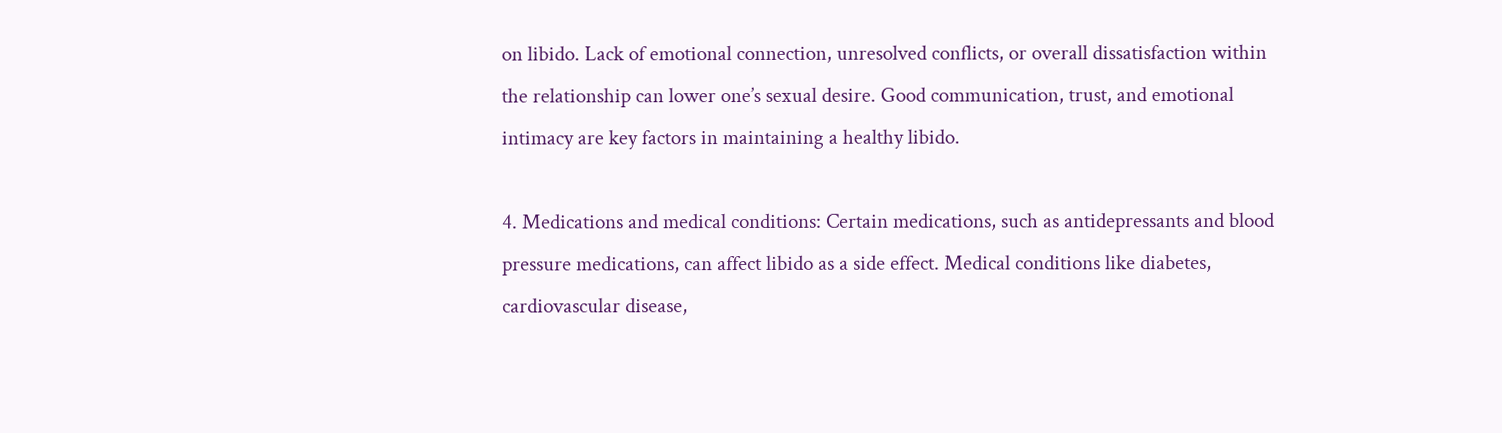on libido. Lack of emotional connection, unresolved conflicts, or overall dissatisfaction within the relationship can lower one’s sexual desire. Good communication, trust, and emotional intimacy are key factors in maintaining a healthy libido.

4. Medications and medical conditions: Certain medications, such as antidepressants and blood pressure medications, can affect libido as a side effect. Medical conditions like diabetes, cardiovascular disease,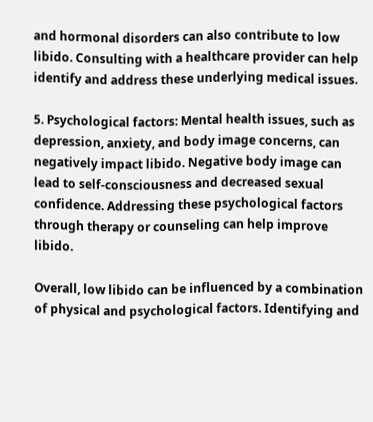and hormonal disorders can also contribute to low libido. Consulting with a healthcare provider can help identify and address these underlying medical issues.

5. Psychological factors: Mental health issues, such as depression, anxiety, and body image concerns, can negatively impact libido. Negative body image can lead to self-consciousness and decreased sexual confidence. Addressing these psychological factors through therapy or counseling can help improve libido.

Overall, low libido can be influenced by a combination of physical and psychological factors. Identifying and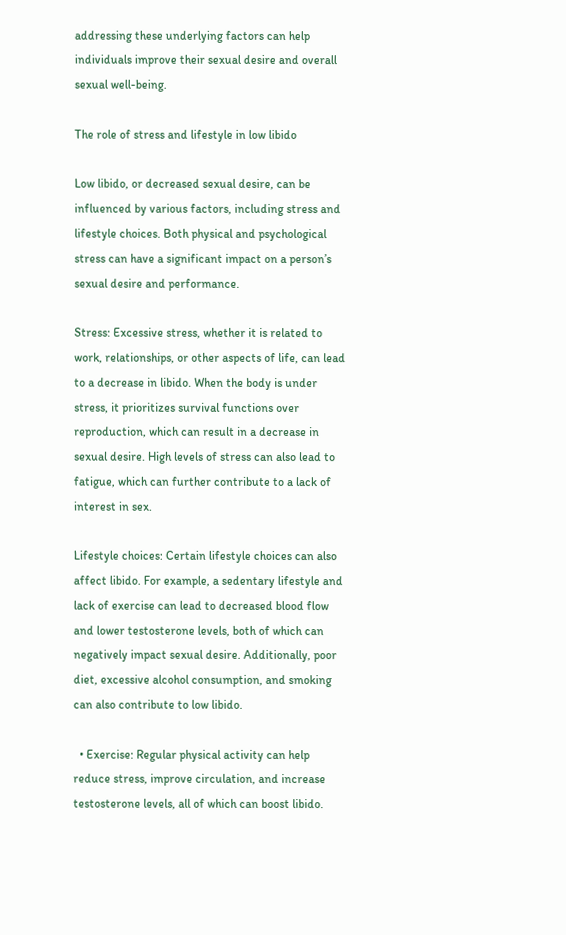addressing these underlying factors can help individuals improve their sexual desire and overall sexual well-being.

The role of stress and lifestyle in low libido

Low libido, or decreased sexual desire, can be influenced by various factors, including stress and lifestyle choices. Both physical and psychological stress can have a significant impact on a person’s sexual desire and performance.

Stress: Excessive stress, whether it is related to work, relationships, or other aspects of life, can lead to a decrease in libido. When the body is under stress, it prioritizes survival functions over reproduction, which can result in a decrease in sexual desire. High levels of stress can also lead to fatigue, which can further contribute to a lack of interest in sex.

Lifestyle choices: Certain lifestyle choices can also affect libido. For example, a sedentary lifestyle and lack of exercise can lead to decreased blood flow and lower testosterone levels, both of which can negatively impact sexual desire. Additionally, poor diet, excessive alcohol consumption, and smoking can also contribute to low libido.

  • Exercise: Regular physical activity can help reduce stress, improve circulation, and increase testosterone levels, all of which can boost libido.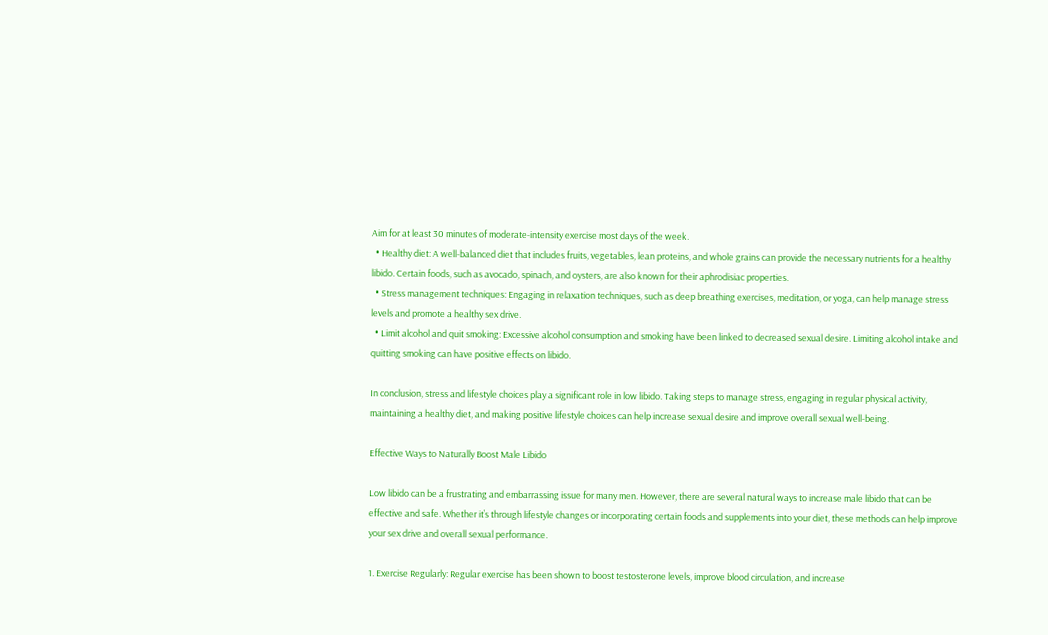Aim for at least 30 minutes of moderate-intensity exercise most days of the week.
  • Healthy diet: A well-balanced diet that includes fruits, vegetables, lean proteins, and whole grains can provide the necessary nutrients for a healthy libido. Certain foods, such as avocado, spinach, and oysters, are also known for their aphrodisiac properties.
  • Stress management techniques: Engaging in relaxation techniques, such as deep breathing exercises, meditation, or yoga, can help manage stress levels and promote a healthy sex drive.
  • Limit alcohol and quit smoking: Excessive alcohol consumption and smoking have been linked to decreased sexual desire. Limiting alcohol intake and quitting smoking can have positive effects on libido.

In conclusion, stress and lifestyle choices play a significant role in low libido. Taking steps to manage stress, engaging in regular physical activity, maintaining a healthy diet, and making positive lifestyle choices can help increase sexual desire and improve overall sexual well-being.

Effective Ways to Naturally Boost Male Libido

Low libido can be a frustrating and embarrassing issue for many men. However, there are several natural ways to increase male libido that can be effective and safe. Whether it’s through lifestyle changes or incorporating certain foods and supplements into your diet, these methods can help improve your sex drive and overall sexual performance.

1. Exercise Regularly: Regular exercise has been shown to boost testosterone levels, improve blood circulation, and increase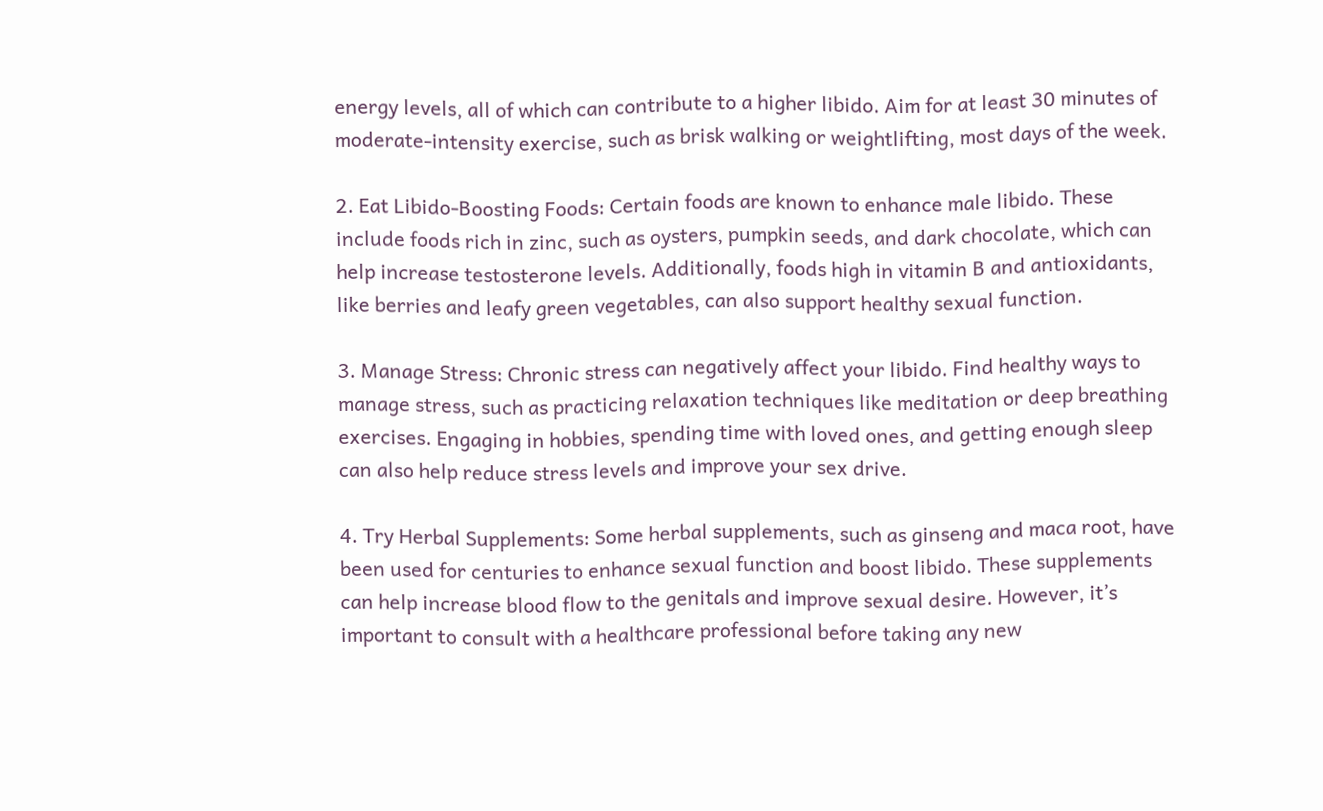energy levels, all of which can contribute to a higher libido. Aim for at least 30 minutes of moderate-intensity exercise, such as brisk walking or weightlifting, most days of the week.

2. Eat Libido-Boosting Foods: Certain foods are known to enhance male libido. These include foods rich in zinc, such as oysters, pumpkin seeds, and dark chocolate, which can help increase testosterone levels. Additionally, foods high in vitamin B and antioxidants, like berries and leafy green vegetables, can also support healthy sexual function.

3. Manage Stress: Chronic stress can negatively affect your libido. Find healthy ways to manage stress, such as practicing relaxation techniques like meditation or deep breathing exercises. Engaging in hobbies, spending time with loved ones, and getting enough sleep can also help reduce stress levels and improve your sex drive.

4. Try Herbal Supplements: Some herbal supplements, such as ginseng and maca root, have been used for centuries to enhance sexual function and boost libido. These supplements can help increase blood flow to the genitals and improve sexual desire. However, it’s important to consult with a healthcare professional before taking any new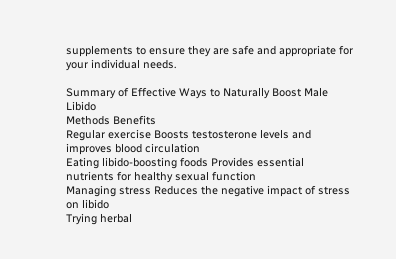supplements to ensure they are safe and appropriate for your individual needs.

Summary of Effective Ways to Naturally Boost Male Libido
Methods Benefits
Regular exercise Boosts testosterone levels and improves blood circulation
Eating libido-boosting foods Provides essential nutrients for healthy sexual function
Managing stress Reduces the negative impact of stress on libido
Trying herbal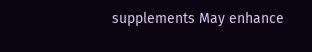supplements May enhance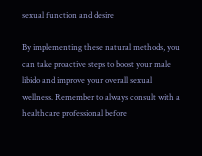sexual function and desire

By implementing these natural methods, you can take proactive steps to boost your male libido and improve your overall sexual wellness. Remember to always consult with a healthcare professional before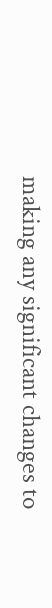making any significant changes to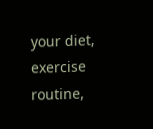your diet, exercise routine,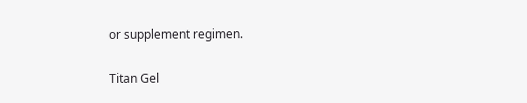or supplement regimen.

Titan Gel